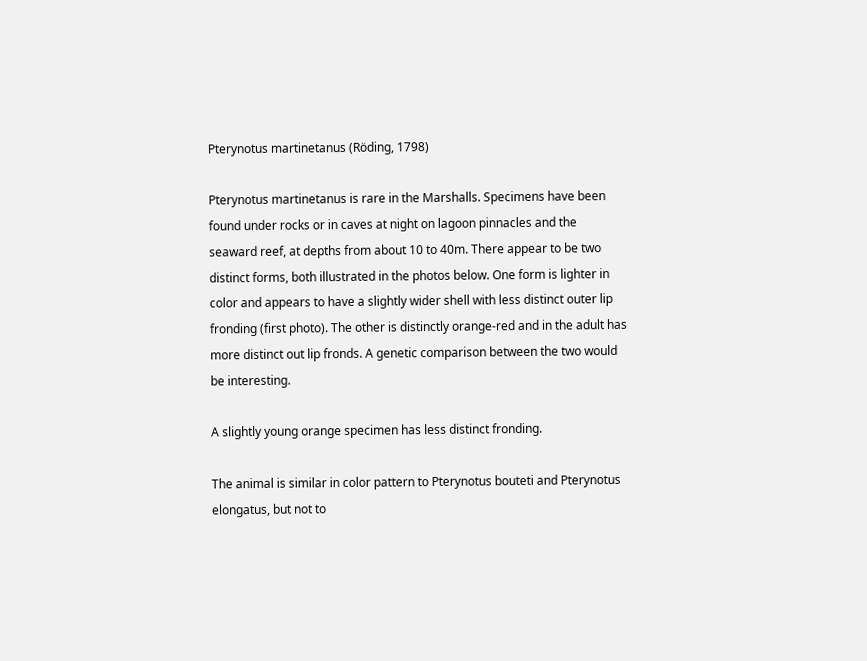Pterynotus martinetanus (Röding, 1798)

Pterynotus martinetanus is rare in the Marshalls. Specimens have been found under rocks or in caves at night on lagoon pinnacles and the seaward reef, at depths from about 10 to 40m. There appear to be two distinct forms, both illustrated in the photos below. One form is lighter in color and appears to have a slightly wider shell with less distinct outer lip fronding (first photo). The other is distinctly orange-red and in the adult has more distinct out lip fronds. A genetic comparison between the two would be interesting.

A slightly young orange specimen has less distinct fronding.

The animal is similar in color pattern to Pterynotus bouteti and Pterynotus elongatus, but not to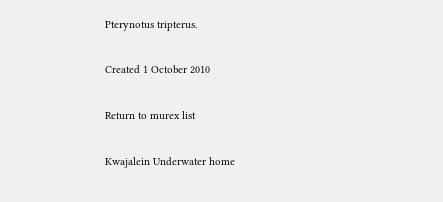Pterynotus tripterus.

Created 1 October 2010

Return to murex list

Kwajalein Underwater home